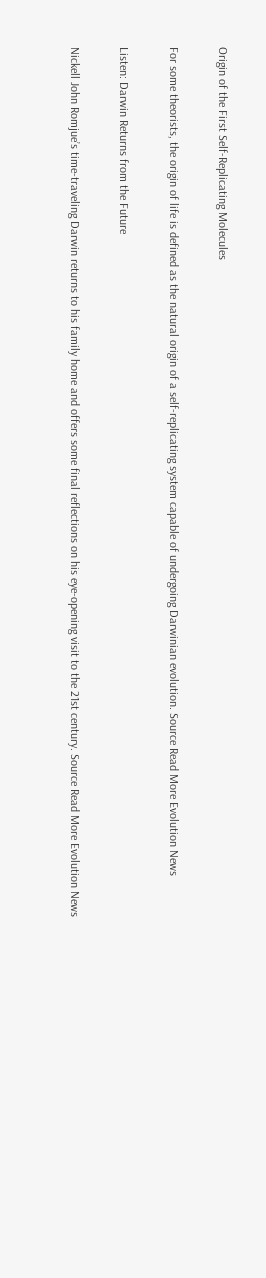Origin of the First Self-Replicating Molecules

For some theorists, the origin of life is defined as the natural origin of a self-replicating system capable of undergoing Darwinian evolution. Source Read More Evolution News

Listen: Darwin Returns from the Future

Nickell John Romjue’s time-traveling Darwin returns to his family home and offers some final reflections on his eye-opening visit to the 21st century. Source Read More Evolution News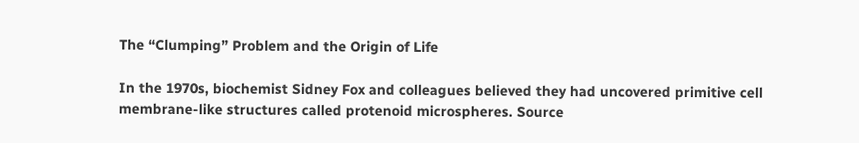The “Clumping” Problem and the Origin of Life

In the 1970s, biochemist Sidney Fox and colleagues believed they had uncovered primitive cell membrane-like structures called protenoid microspheres. Source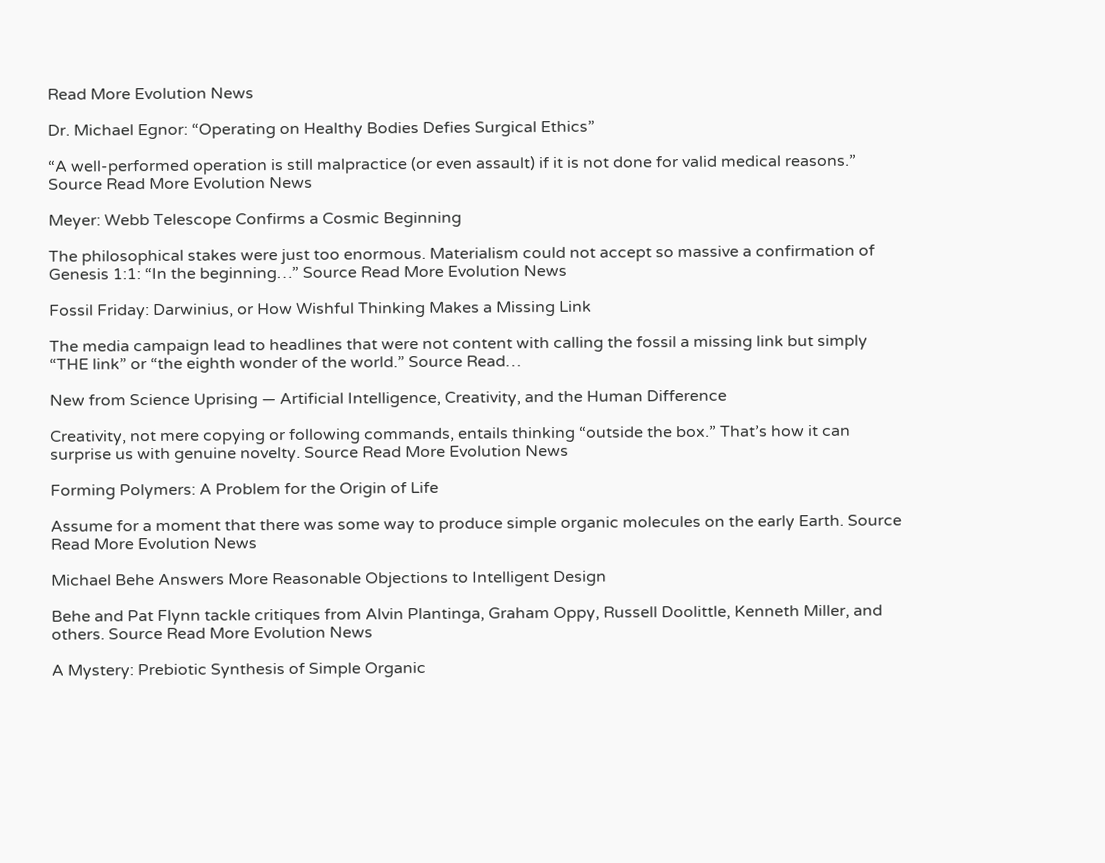Read More Evolution News

Dr. Michael Egnor: “Operating on Healthy Bodies Defies Surgical Ethics”

“A well-performed operation is still malpractice (or even assault) if it is not done for valid medical reasons.” Source Read More Evolution News

Meyer: Webb Telescope Confirms a Cosmic Beginning

The philosophical stakes were just too enormous. Materialism could not accept so massive a confirmation of Genesis 1:1: “In the beginning…” Source Read More Evolution News

Fossil Friday: Darwinius, or How Wishful Thinking Makes a Missing Link

The media campaign lead to headlines that were not content with calling the fossil a missing link but simply “THE link” or “the eighth wonder of the world.” Source Read…

New from Science Uprising — Artificial Intelligence, Creativity, and the Human Difference

Creativity, not mere copying or following commands, entails thinking “outside the box.” That’s how it can surprise us with genuine novelty. Source Read More Evolution News

Forming Polymers: A Problem for the Origin of Life

Assume for a moment that there was some way to produce simple organic molecules on the early Earth. Source Read More Evolution News

Michael Behe Answers More Reasonable Objections to Intelligent Design

Behe and Pat Flynn tackle critiques from Alvin Plantinga, Graham Oppy, Russell Doolittle, Kenneth Miller, and others. Source Read More Evolution News

A Mystery: Prebiotic Synthesis of Simple Organic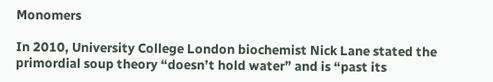Monomers

In 2010, University College London biochemist Nick Lane stated the primordial soup theory “doesn’t hold water” and is “past its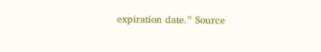expiration date.” Source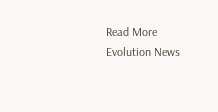Read More Evolution News